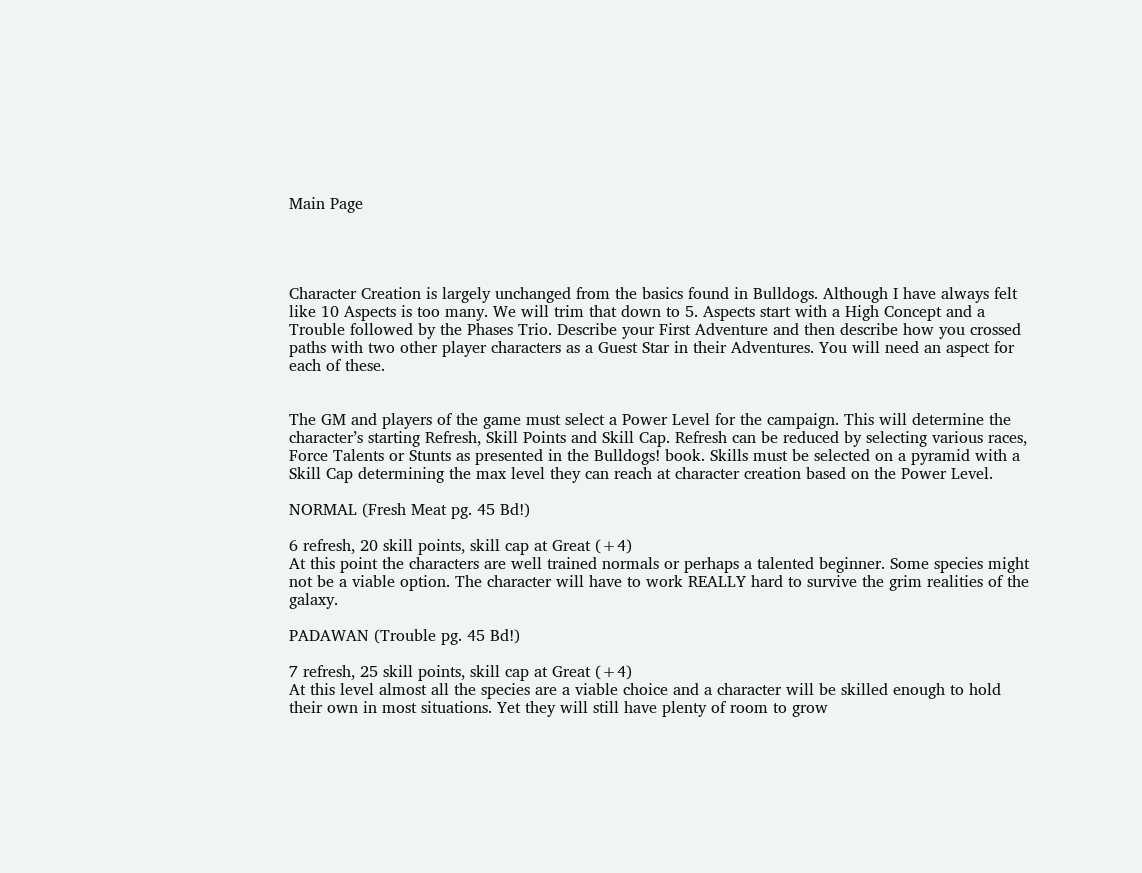Main Page




Character Creation is largely unchanged from the basics found in Bulldogs. Although I have always felt like 10 Aspects is too many. We will trim that down to 5. Aspects start with a High Concept and a Trouble followed by the Phases Trio. Describe your First Adventure and then describe how you crossed paths with two other player characters as a Guest Star in their Adventures. You will need an aspect for each of these.


The GM and players of the game must select a Power Level for the campaign. This will determine the character’s starting Refresh, Skill Points and Skill Cap. Refresh can be reduced by selecting various races, Force Talents or Stunts as presented in the Bulldogs! book. Skills must be selected on a pyramid with a Skill Cap determining the max level they can reach at character creation based on the Power Level.

NORMAL (Fresh Meat pg. 45 Bd!)

6 refresh, 20 skill points, skill cap at Great (+4)
At this point the characters are well trained normals or perhaps a talented beginner. Some species might not be a viable option. The character will have to work REALLY hard to survive the grim realities of the galaxy.

PADAWAN (Trouble pg. 45 Bd!)

7 refresh, 25 skill points, skill cap at Great (+4)
At this level almost all the species are a viable choice and a character will be skilled enough to hold their own in most situations. Yet they will still have plenty of room to grow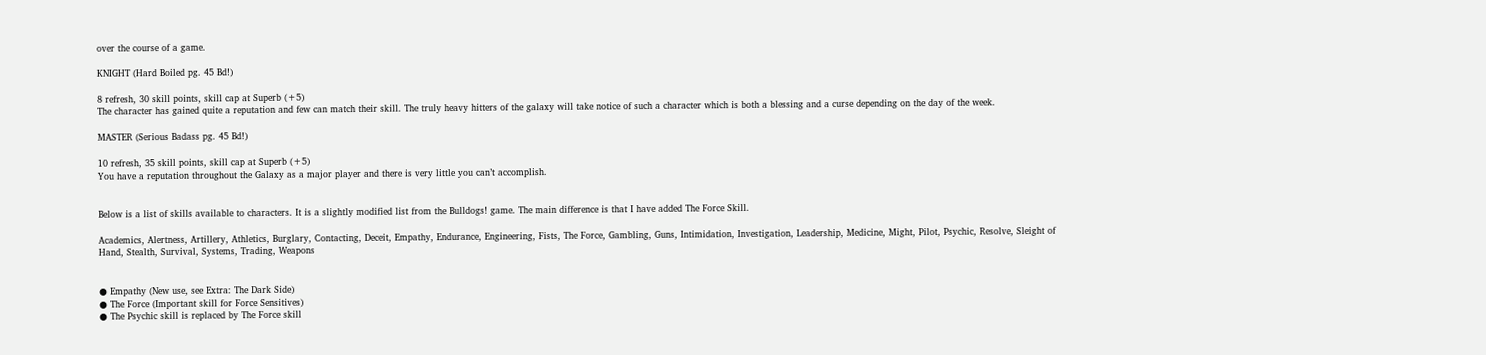over the course of a game.

KNIGHT (Hard Boiled pg. 45 Bd!)

8 refresh, 30 skill points, skill cap at Superb (+5)
The character has gained quite a reputation and few can match their skill. The truly heavy hitters of the galaxy will take notice of such a character which is both a blessing and a curse depending on the day of the week.

MASTER (Serious Badass pg. 45 Bd!)

10 refresh, 35 skill points, skill cap at Superb (+5)
You have a reputation throughout the Galaxy as a major player and there is very little you can’t accomplish.


Below is a list of skills available to characters. It is a slightly modified list from the Bulldogs! game. The main difference is that I have added The Force Skill.

Academics, Alertness, Artillery, Athletics, Burglary, Contacting, Deceit, Empathy, Endurance, Engineering, Fists, The Force, Gambling, Guns, Intimidation, Investigation, Leadership, Medicine, Might, Pilot, Psychic, Resolve, Sleight of Hand, Stealth, Survival, Systems, Trading, Weapons


● Empathy (New use, see Extra: The Dark Side)
● The Force (Important skill for Force Sensitives)
● The Psychic skill is replaced by The Force skill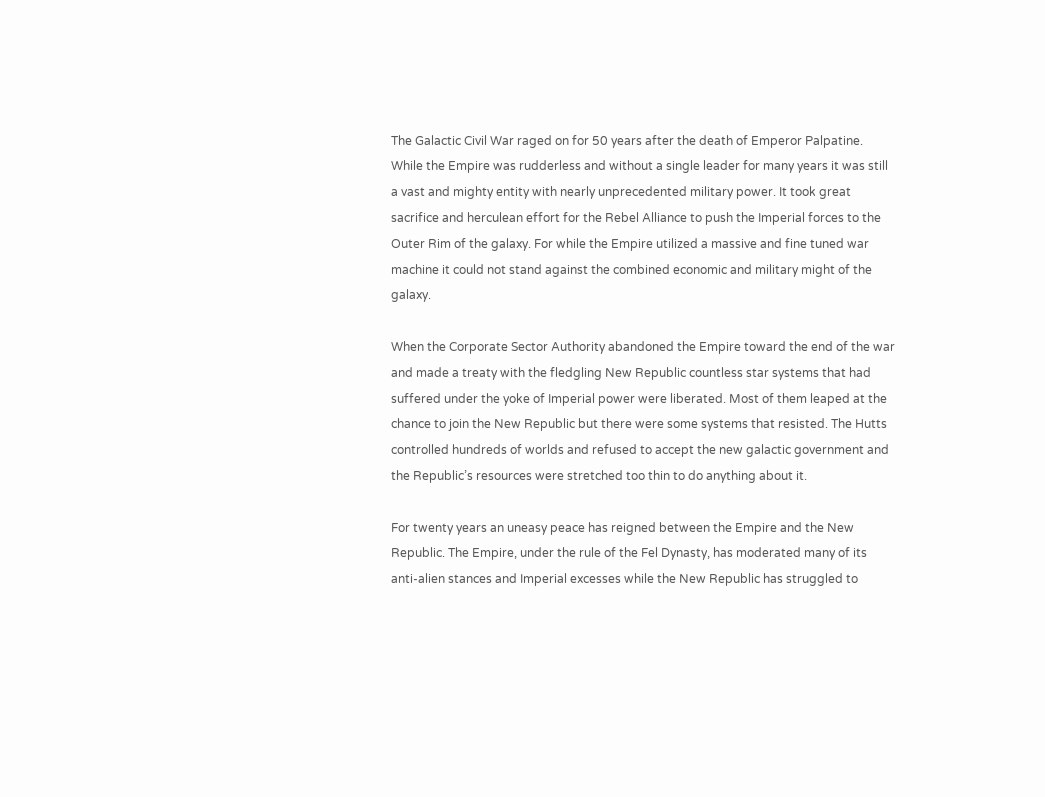The Galactic Civil War raged on for 50 years after the death of Emperor Palpatine. While the Empire was rudderless and without a single leader for many years it was still a vast and mighty entity with nearly unprecedented military power. It took great sacrifice and herculean effort for the Rebel Alliance to push the Imperial forces to the Outer Rim of the galaxy. For while the Empire utilized a massive and fine tuned war machine it could not stand against the combined economic and military might of the galaxy.

When the Corporate Sector Authority abandoned the Empire toward the end of the war and made a treaty with the fledgling New Republic countless star systems that had suffered under the yoke of Imperial power were liberated. Most of them leaped at the chance to join the New Republic but there were some systems that resisted. The Hutts controlled hundreds of worlds and refused to accept the new galactic government and the Republic’s resources were stretched too thin to do anything about it.

For twenty years an uneasy peace has reigned between the Empire and the New Republic. The Empire, under the rule of the Fel Dynasty, has moderated many of its anti-alien stances and Imperial excesses while the New Republic has struggled to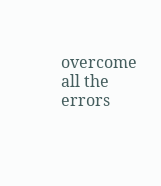overcome all the errors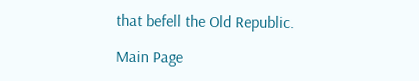that befell the Old Republic.

Main Page